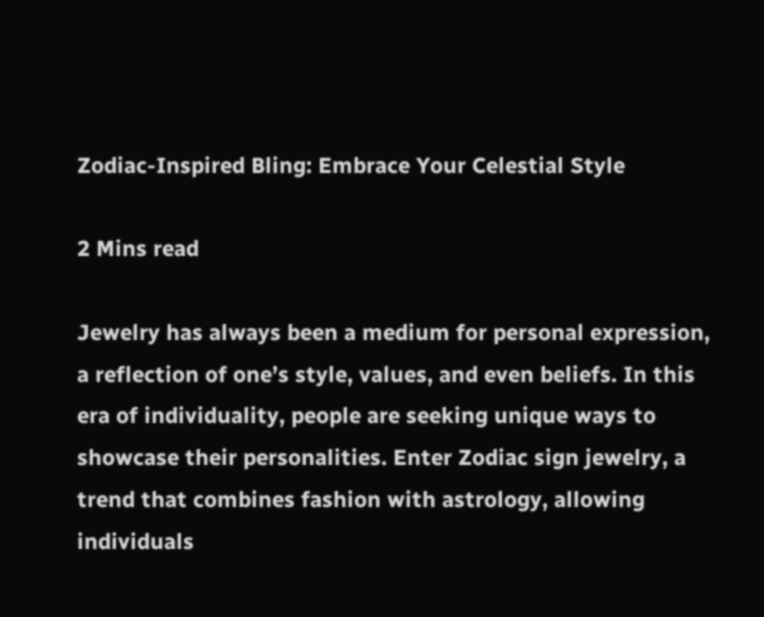Zodiac-Inspired Bling: Embrace Your Celestial Style

2 Mins read

Jewelry has always been a medium for personal expression, a reflection of one’s style, values, and even beliefs. In this era of individuality, people are seeking unique ways to showcase their personalities. Enter Zodiac sign jewelry, a trend that combines fashion with astrology, allowing individuals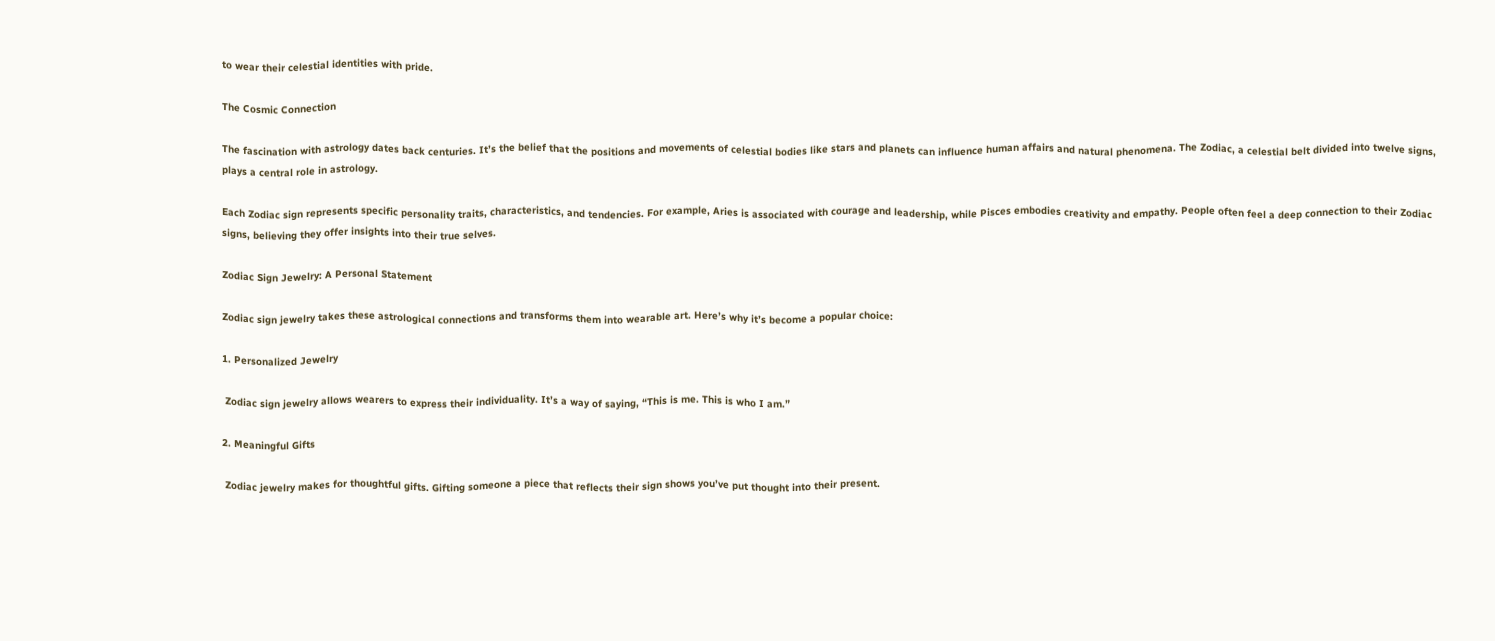to wear their celestial identities with pride.

The Cosmic Connection

The fascination with astrology dates back centuries. It’s the belief that the positions and movements of celestial bodies like stars and planets can influence human affairs and natural phenomena. The Zodiac, a celestial belt divided into twelve signs, plays a central role in astrology.

Each Zodiac sign represents specific personality traits, characteristics, and tendencies. For example, Aries is associated with courage and leadership, while Pisces embodies creativity and empathy. People often feel a deep connection to their Zodiac signs, believing they offer insights into their true selves.

Zodiac Sign Jewelry: A Personal Statement

Zodiac sign jewelry takes these astrological connections and transforms them into wearable art. Here’s why it’s become a popular choice:

1. Personalized Jewelry

 Zodiac sign jewelry allows wearers to express their individuality. It’s a way of saying, “This is me. This is who I am.”

2. Meaningful Gifts

 Zodiac jewelry makes for thoughtful gifts. Gifting someone a piece that reflects their sign shows you’ve put thought into their present.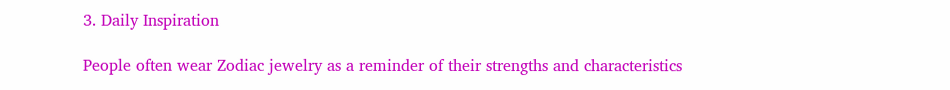3. Daily Inspiration

People often wear Zodiac jewelry as a reminder of their strengths and characteristics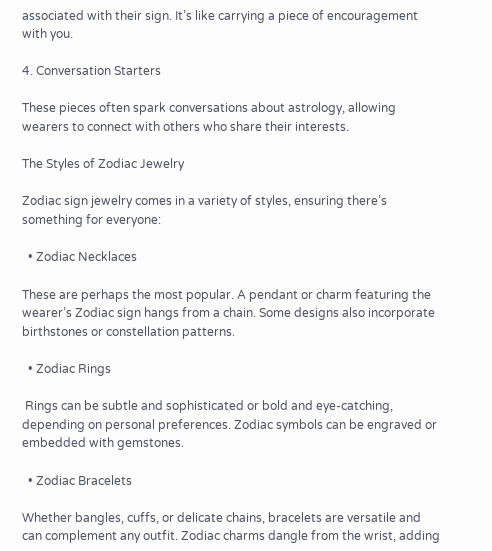associated with their sign. It’s like carrying a piece of encouragement with you.

4. Conversation Starters

These pieces often spark conversations about astrology, allowing wearers to connect with others who share their interests.

The Styles of Zodiac Jewelry

Zodiac sign jewelry comes in a variety of styles, ensuring there’s something for everyone:

  • Zodiac Necklaces

These are perhaps the most popular. A pendant or charm featuring the wearer’s Zodiac sign hangs from a chain. Some designs also incorporate birthstones or constellation patterns.

  • Zodiac Rings

 Rings can be subtle and sophisticated or bold and eye-catching, depending on personal preferences. Zodiac symbols can be engraved or embedded with gemstones.

  • Zodiac Bracelets

Whether bangles, cuffs, or delicate chains, bracelets are versatile and can complement any outfit. Zodiac charms dangle from the wrist, adding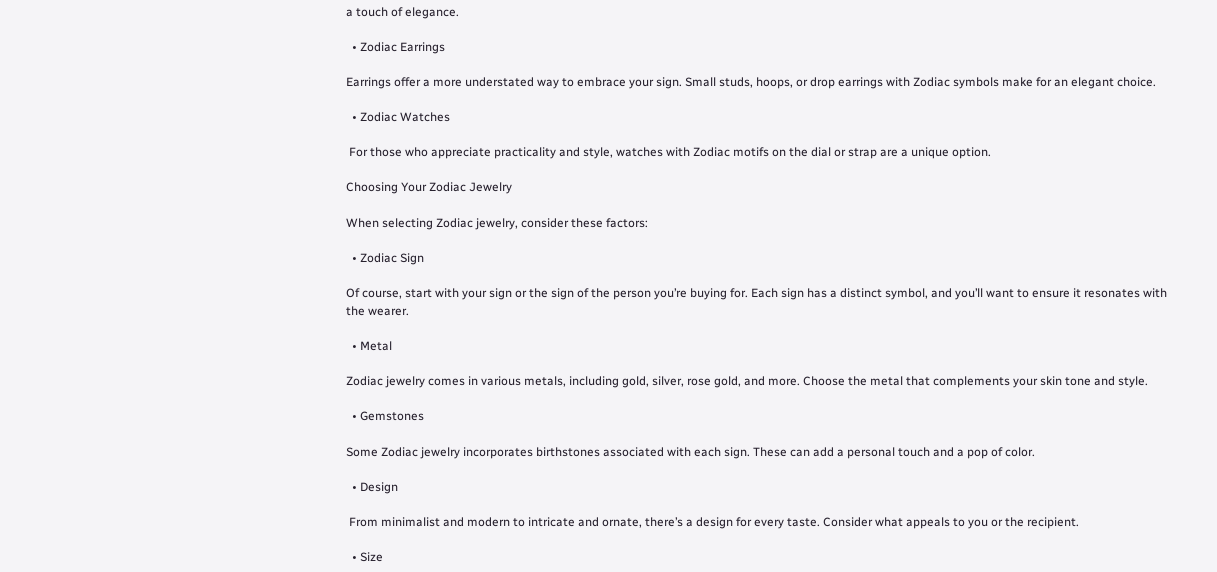a touch of elegance.

  • Zodiac Earrings

Earrings offer a more understated way to embrace your sign. Small studs, hoops, or drop earrings with Zodiac symbols make for an elegant choice.

  • Zodiac Watches

 For those who appreciate practicality and style, watches with Zodiac motifs on the dial or strap are a unique option.

Choosing Your Zodiac Jewelry

When selecting Zodiac jewelry, consider these factors:

  • Zodiac Sign

Of course, start with your sign or the sign of the person you’re buying for. Each sign has a distinct symbol, and you’ll want to ensure it resonates with the wearer.

  • Metal

Zodiac jewelry comes in various metals, including gold, silver, rose gold, and more. Choose the metal that complements your skin tone and style.

  • Gemstones

Some Zodiac jewelry incorporates birthstones associated with each sign. These can add a personal touch and a pop of color.

  • Design

 From minimalist and modern to intricate and ornate, there’s a design for every taste. Consider what appeals to you or the recipient.

  • Size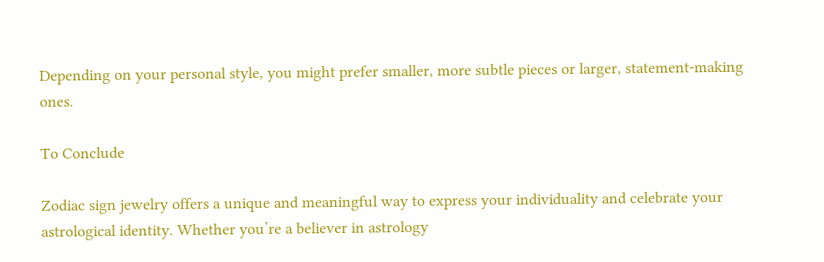Depending on your personal style, you might prefer smaller, more subtle pieces or larger, statement-making ones.

To Conclude

Zodiac sign jewelry offers a unique and meaningful way to express your individuality and celebrate your astrological identity. Whether you’re a believer in astrology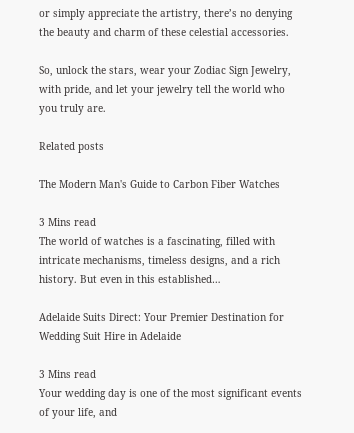or simply appreciate the artistry, there’s no denying the beauty and charm of these celestial accessories.

So, unlock the stars, wear your Zodiac Sign Jewelry, with pride, and let your jewelry tell the world who you truly are.

Related posts

The Modern Man's Guide to Carbon Fiber Watches

3 Mins read
The world of watches is a fascinating, filled with intricate mechanisms, timeless designs, and a rich history. But even in this established…

Adelaide Suits Direct: Your Premier Destination for Wedding Suit Hire in Adelaide

3 Mins read
Your wedding day is one of the most significant events of your life, and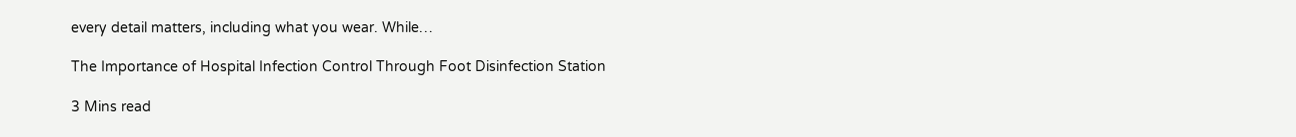every detail matters, including what you wear. While…

The Importance of Hospital Infection Control Through Foot Disinfection Station

3 Mins read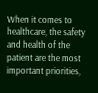When it comes to healthcare, the safety and health of the patient are the most important priorities,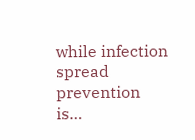while infection spread prevention is…